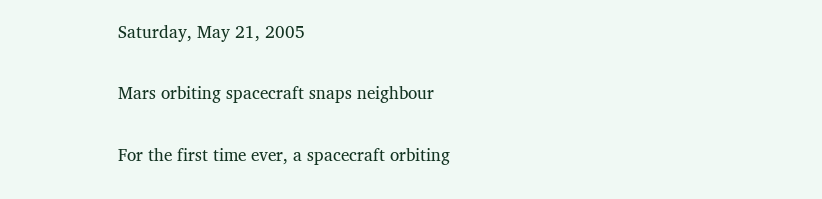Saturday, May 21, 2005

Mars orbiting spacecraft snaps neighbour

For the first time ever, a spacecraft orbiting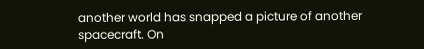another world has snapped a picture of another spacecraft. On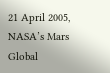21 April 2005, NASA’s Mars Global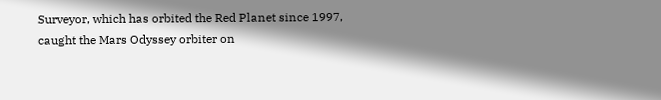Surveyor, which has orbited the Red Planet since 1997, caught the Mars Odyssey orbiter on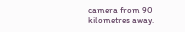camera from 90 kilometres away.